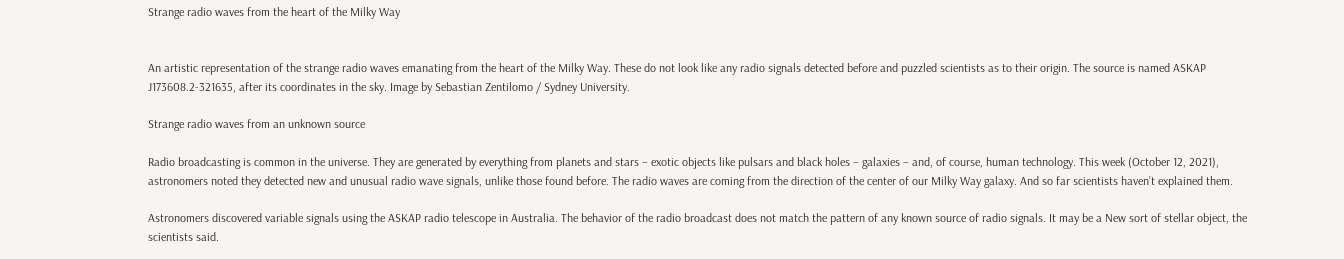Strange radio waves from the heart of the Milky Way


An artistic representation of the strange radio waves emanating from the heart of the Milky Way. These do not look like any radio signals detected before and puzzled scientists as to their origin. The source is named ASKAP J173608.2-321635, after its coordinates in the sky. Image by Sebastian Zentilomo / Sydney University.

Strange radio waves from an unknown source

Radio broadcasting is common in the universe. They are generated by everything from planets and stars – exotic objects like pulsars and black holes – galaxies – and, of course, human technology. This week (October 12, 2021), astronomers noted they detected new and unusual radio wave signals, unlike those found before. The radio waves are coming from the direction of the center of our Milky Way galaxy. And so far scientists haven’t explained them.

Astronomers discovered variable signals using the ASKAP radio telescope in Australia. The behavior of the radio broadcast does not match the pattern of any known source of radio signals. It may be a New sort of stellar object, the scientists said.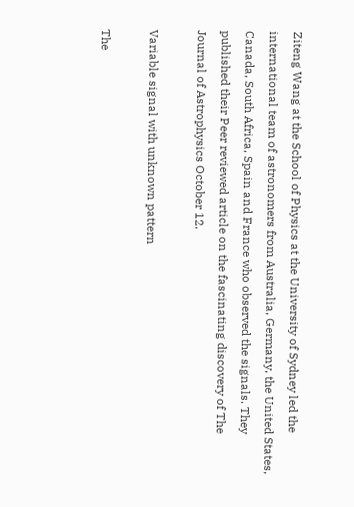Ziteng Wang at the School of Physics at the University of Sydney led the international team of astronomers from Australia, Germany, the United States, Canada, South Africa, Spain and France who observed the signals. They published their Peer reviewed article on the fascinating discovery of The Journal of Astrophysics October 12.

Variable signal with unknown pattern

The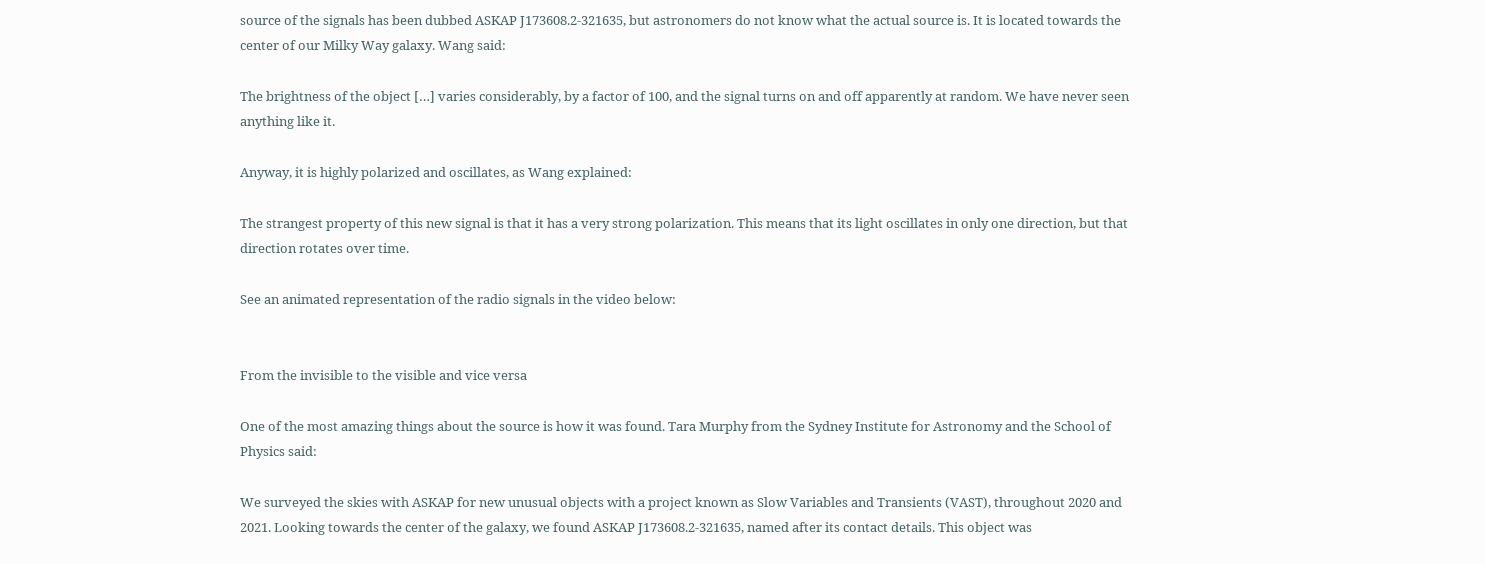source of the signals has been dubbed ASKAP J173608.2-321635, but astronomers do not know what the actual source is. It is located towards the center of our Milky Way galaxy. Wang said:

The brightness of the object […] varies considerably, by a factor of 100, and the signal turns on and off apparently at random. We have never seen anything like it.

Anyway, it is highly polarized and oscillates, as Wang explained:

The strangest property of this new signal is that it has a very strong polarization. This means that its light oscillates in only one direction, but that direction rotates over time.

See an animated representation of the radio signals in the video below:


From the invisible to the visible and vice versa

One of the most amazing things about the source is how it was found. Tara Murphy from the Sydney Institute for Astronomy and the School of Physics said:

We surveyed the skies with ASKAP for new unusual objects with a project known as Slow Variables and Transients (VAST), throughout 2020 and 2021. Looking towards the center of the galaxy, we found ASKAP J173608.2-321635, named after its contact details. This object was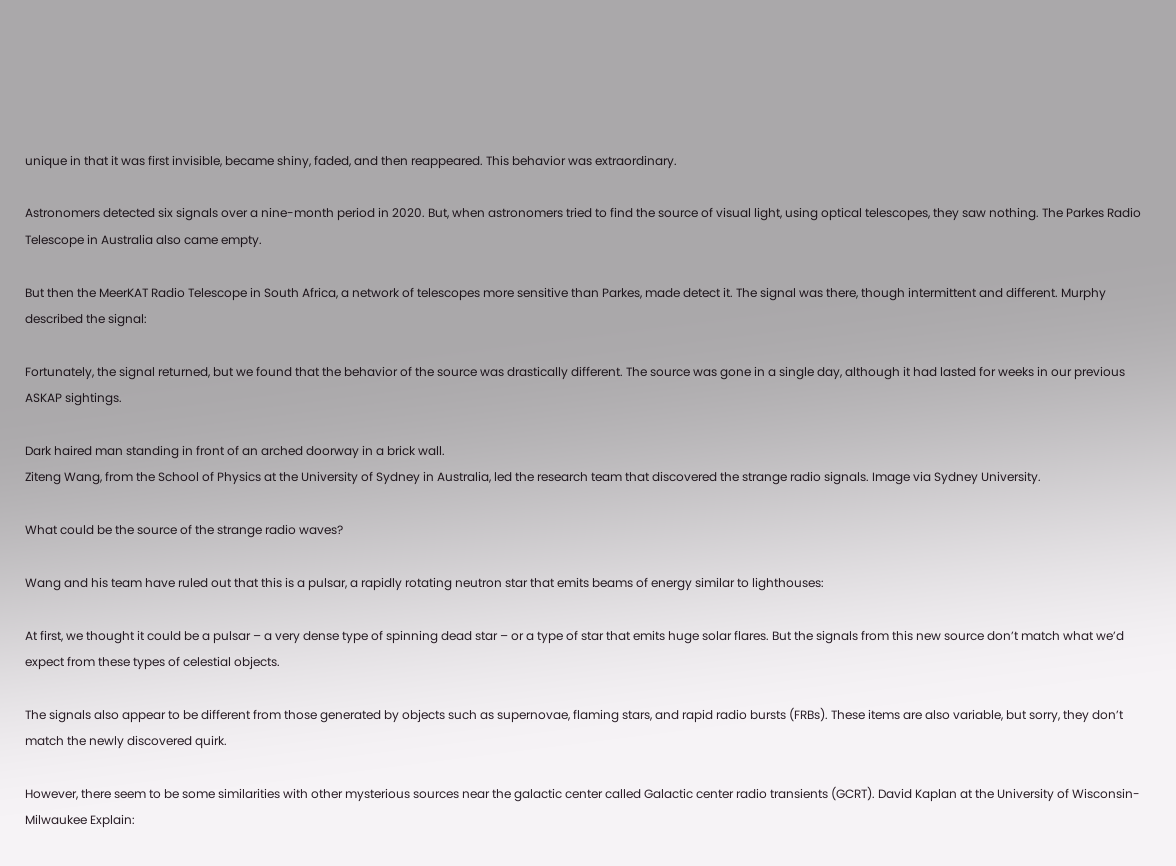unique in that it was first invisible, became shiny, faded, and then reappeared. This behavior was extraordinary.

Astronomers detected six signals over a nine-month period in 2020. But, when astronomers tried to find the source of visual light, using optical telescopes, they saw nothing. The Parkes Radio Telescope in Australia also came empty.

But then the MeerKAT Radio Telescope in South Africa, a network of telescopes more sensitive than Parkes, made detect it. The signal was there, though intermittent and different. Murphy described the signal:

Fortunately, the signal returned, but we found that the behavior of the source was drastically different. The source was gone in a single day, although it had lasted for weeks in our previous ASKAP sightings.

Dark haired man standing in front of an arched doorway in a brick wall.
Ziteng Wang, from the School of Physics at the University of Sydney in Australia, led the research team that discovered the strange radio signals. Image via Sydney University.

What could be the source of the strange radio waves?

Wang and his team have ruled out that this is a pulsar, a rapidly rotating neutron star that emits beams of energy similar to lighthouses:

At first, we thought it could be a pulsar – a very dense type of spinning dead star – or a type of star that emits huge solar flares. But the signals from this new source don’t match what we’d expect from these types of celestial objects.

The signals also appear to be different from those generated by objects such as supernovae, flaming stars, and rapid radio bursts (FRBs). These items are also variable, but sorry, they don’t match the newly discovered quirk.

However, there seem to be some similarities with other mysterious sources near the galactic center called Galactic center radio transients (GCRT). David Kaplan at the University of Wisconsin-Milwaukee Explain: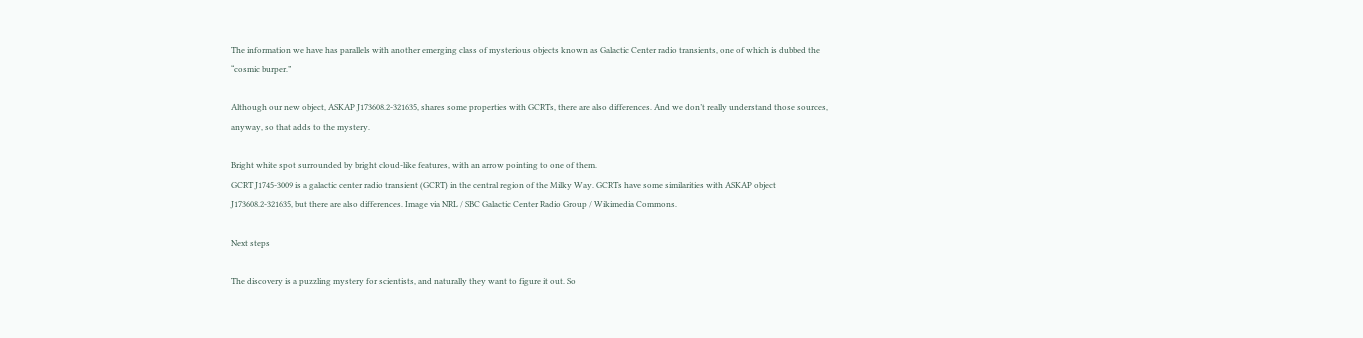The information we have has parallels with another emerging class of mysterious objects known as Galactic Center radio transients, one of which is dubbed the “cosmic burper.”

Although our new object, ASKAP J173608.2-321635, shares some properties with GCRTs, there are also differences. And we don’t really understand those sources, anyway, so that adds to the mystery.

Bright white spot surrounded by bright cloud-like features, with an arrow pointing to one of them.
GCRT J1745-3009 is a galactic center radio transient (GCRT) in the central region of the Milky Way. GCRTs have some similarities with ASKAP object J173608.2-321635, but there are also differences. Image via NRL / SBC Galactic Center Radio Group / Wikimedia Commons.

Next steps

The discovery is a puzzling mystery for scientists, and naturally they want to figure it out. So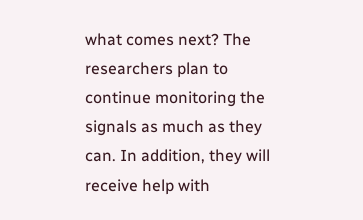what comes next? The researchers plan to continue monitoring the signals as much as they can. In addition, they will receive help with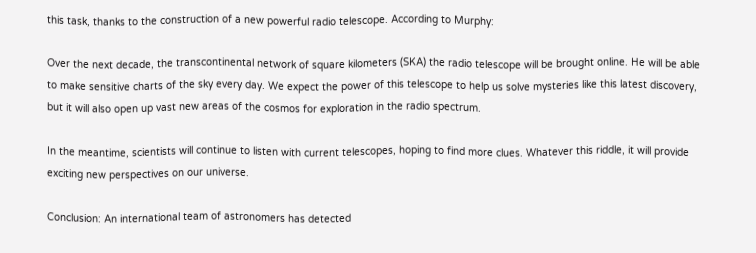this task, thanks to the construction of a new powerful radio telescope. According to Murphy:

Over the next decade, the transcontinental network of square kilometers (SKA) the radio telescope will be brought online. He will be able to make sensitive charts of the sky every day. We expect the power of this telescope to help us solve mysteries like this latest discovery, but it will also open up vast new areas of the cosmos for exploration in the radio spectrum.

In the meantime, scientists will continue to listen with current telescopes, hoping to find more clues. Whatever this riddle, it will provide exciting new perspectives on our universe.

Conclusion: An international team of astronomers has detected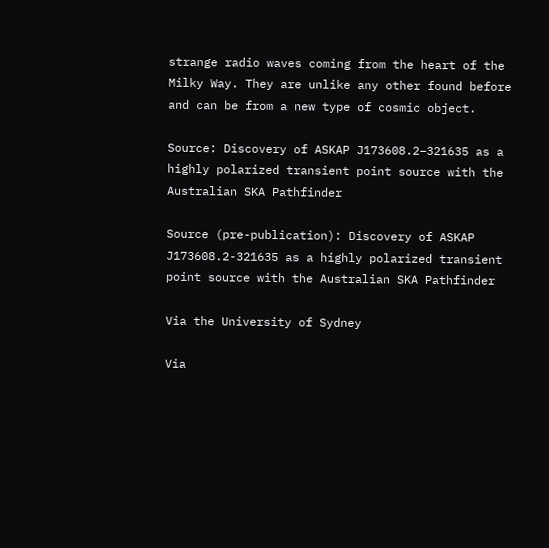strange radio waves coming from the heart of the Milky Way. They are unlike any other found before and can be from a new type of cosmic object.

Source: Discovery of ASKAP J173608.2–321635 as a highly polarized transient point source with the Australian SKA Pathfinder

Source (pre-publication): Discovery of ASKAP J173608.2-321635 as a highly polarized transient point source with the Australian SKA Pathfinder

Via the University of Sydney

Via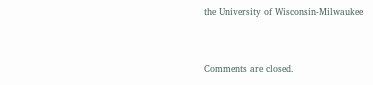the University of Wisconsin-Milwaukee


Comments are closed.